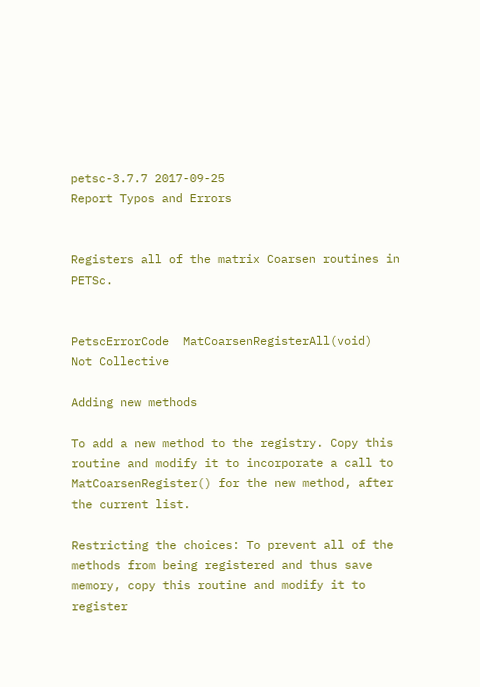petsc-3.7.7 2017-09-25
Report Typos and Errors


Registers all of the matrix Coarsen routines in PETSc.


PetscErrorCode  MatCoarsenRegisterAll(void)
Not Collective

Adding new methods

To add a new method to the registry. Copy this routine and modify it to incorporate a call to MatCoarsenRegister() for the new method, after the current list.

Restricting the choices: To prevent all of the methods from being registered and thus save memory, copy this routine and modify it to register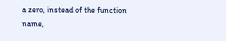a zero, instead of the function name,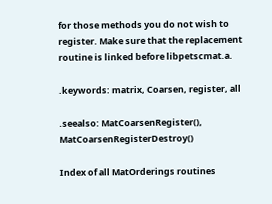for those methods you do not wish to register. Make sure that the replacement routine is linked before libpetscmat.a.

.keywords: matrix, Coarsen, register, all

.seealso: MatCoarsenRegister(), MatCoarsenRegisterDestroy()

Index of all MatOrderings routines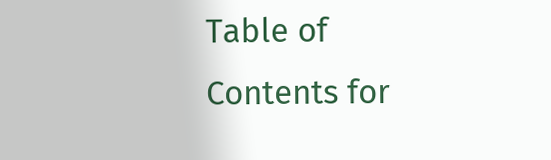Table of Contents for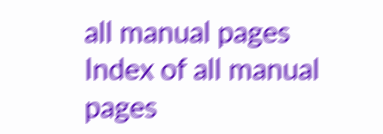all manual pages
Index of all manual pages